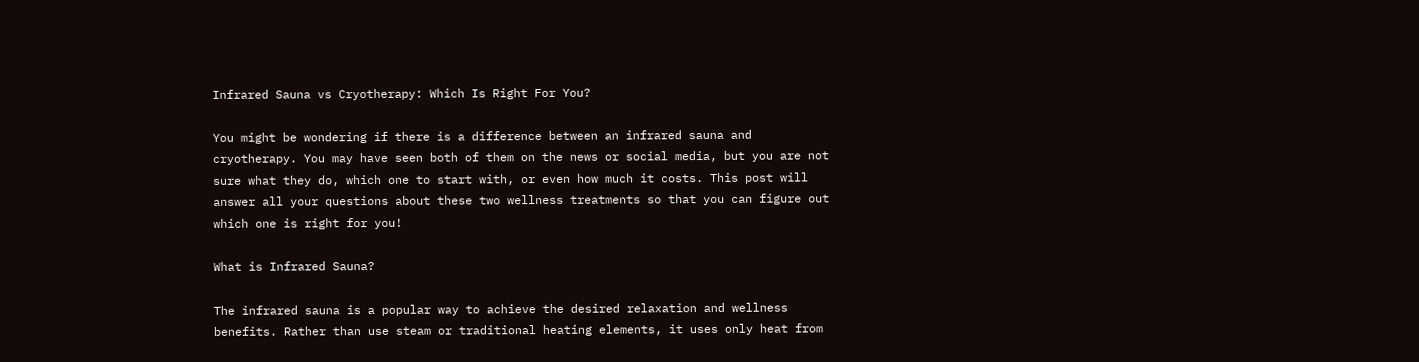Infrared Sauna vs Cryotherapy: Which Is Right For You?

You might be wondering if there is a difference between an infrared sauna and cryotherapy. You may have seen both of them on the news or social media, but you are not sure what they do, which one to start with, or even how much it costs. This post will answer all your questions about these two wellness treatments so that you can figure out which one is right for you!

What is Infrared Sauna?

The infrared sauna is a popular way to achieve the desired relaxation and wellness benefits. Rather than use steam or traditional heating elements, it uses only heat from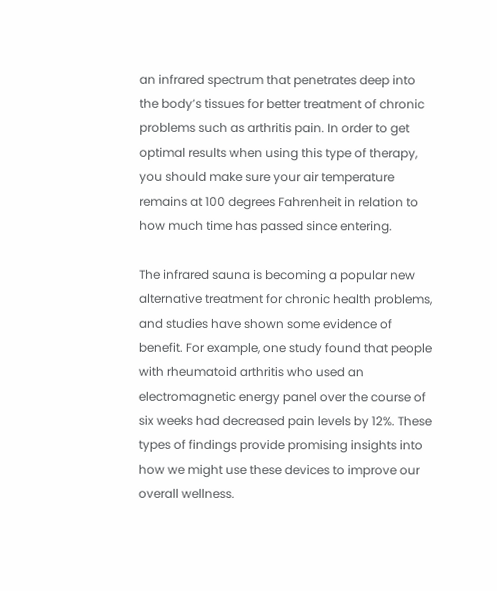an infrared spectrum that penetrates deep into the body’s tissues for better treatment of chronic problems such as arthritis pain. In order to get optimal results when using this type of therapy, you should make sure your air temperature remains at 100 degrees Fahrenheit in relation to how much time has passed since entering.

The infrared sauna is becoming a popular new alternative treatment for chronic health problems, and studies have shown some evidence of benefit. For example, one study found that people with rheumatoid arthritis who used an electromagnetic energy panel over the course of six weeks had decreased pain levels by 12%. These types of findings provide promising insights into how we might use these devices to improve our overall wellness.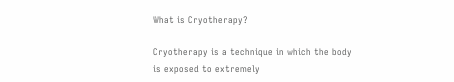What is Cryotherapy?

Cryotherapy is a technique in which the body is exposed to extremely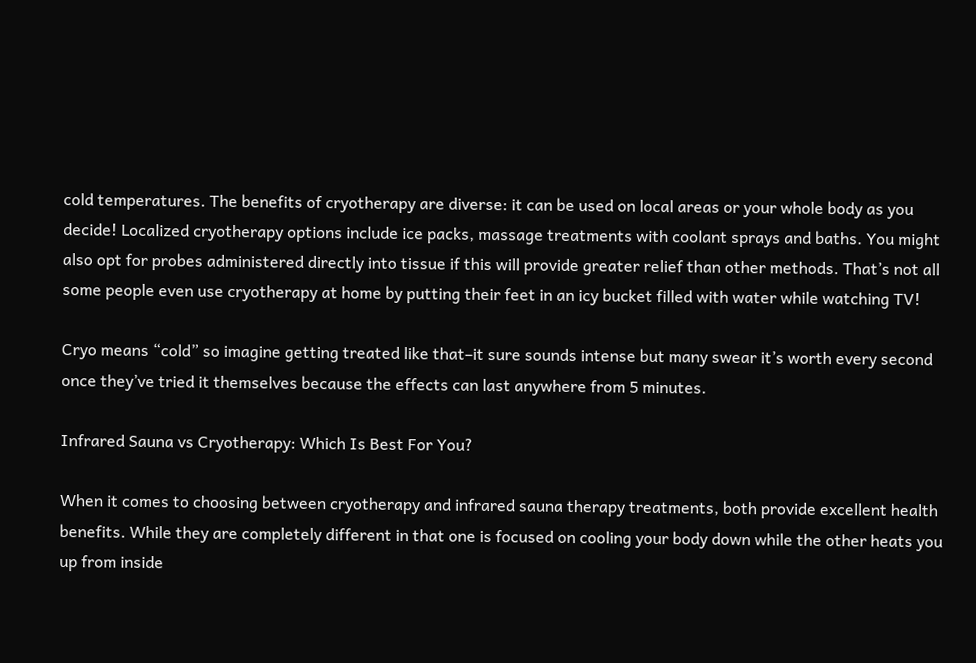cold temperatures. The benefits of cryotherapy are diverse: it can be used on local areas or your whole body as you decide! Localized cryotherapy options include ice packs, massage treatments with coolant sprays and baths. You might also opt for probes administered directly into tissue if this will provide greater relief than other methods. That’s not all some people even use cryotherapy at home by putting their feet in an icy bucket filled with water while watching TV!

Cryo means “cold” so imagine getting treated like that–it sure sounds intense but many swear it’s worth every second once they’ve tried it themselves because the effects can last anywhere from 5 minutes.

Infrared Sauna vs Cryotherapy: Which Is Best For You?

When it comes to choosing between cryotherapy and infrared sauna therapy treatments, both provide excellent health benefits. While they are completely different in that one is focused on cooling your body down while the other heats you up from inside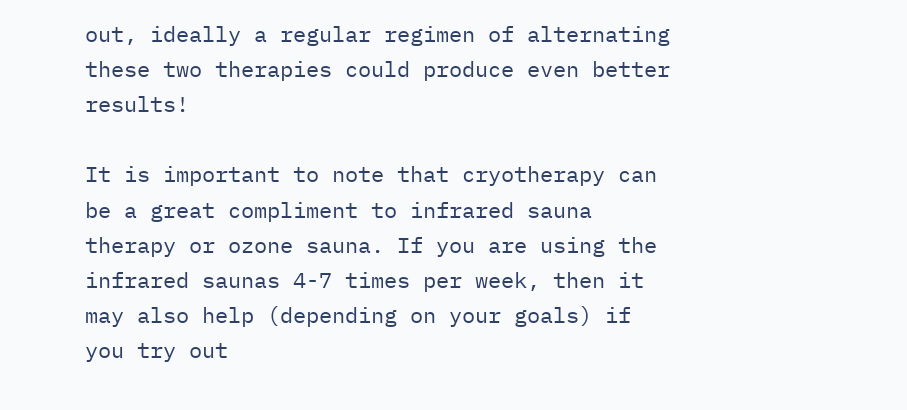out, ideally a regular regimen of alternating these two therapies could produce even better results!

It is important to note that cryotherapy can be a great compliment to infrared sauna therapy or ozone sauna. If you are using the infrared saunas 4-7 times per week, then it may also help (depending on your goals) if you try out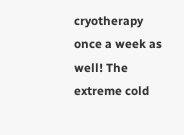cryotherapy once a week as well! The extreme cold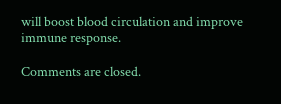will boost blood circulation and improve immune response.

Comments are closed.